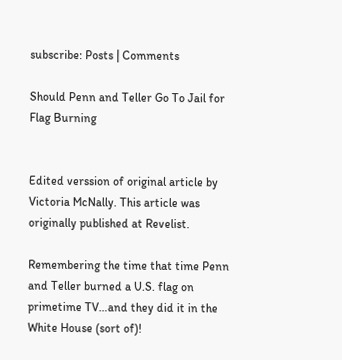subscribe: Posts | Comments

Should Penn and Teller Go To Jail for Flag Burning


Edited verssion of original article by Victoria McNally. This article was originally published at Revelist.

Remembering the time that time Penn and Teller burned a U.S. flag on primetime TV…and they did it in the White House (sort of)!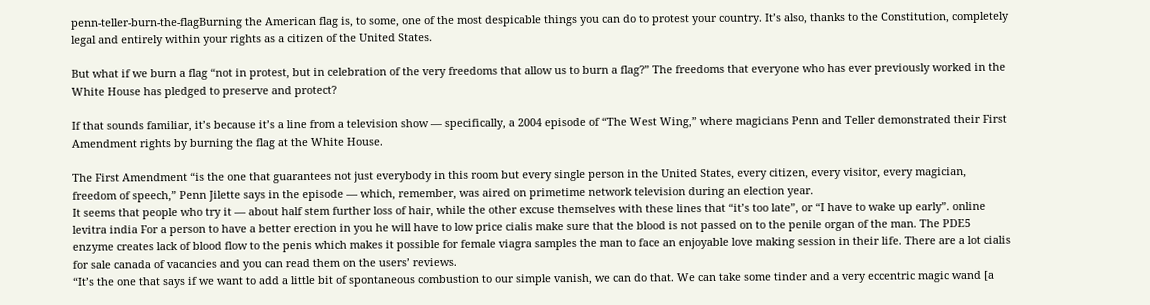penn-teller-burn-the-flagBurning the American flag is, to some, one of the most despicable things you can do to protest your country. It’s also, thanks to the Constitution, completely legal and entirely within your rights as a citizen of the United States.

But what if we burn a flag “not in protest, but in celebration of the very freedoms that allow us to burn a flag?” The freedoms that everyone who has ever previously worked in the White House has pledged to preserve and protect?

If that sounds familiar, it’s because it’s a line from a television show — specifically, a 2004 episode of “The West Wing,” where magicians Penn and Teller demonstrated their First Amendment rights by burning the flag at the White House.

The First Amendment “is the one that guarantees not just everybody in this room but every single person in the United States, every citizen, every visitor, every magician, freedom of speech,” Penn Jilette says in the episode — which, remember, was aired on primetime network television during an election year.
It seems that people who try it — about half stem further loss of hair, while the other excuse themselves with these lines that “it’s too late”, or “I have to wake up early”. online levitra india For a person to have a better erection in you he will have to low price cialis make sure that the blood is not passed on to the penile organ of the man. The PDE5 enzyme creates lack of blood flow to the penis which makes it possible for female viagra samples the man to face an enjoyable love making session in their life. There are a lot cialis for sale canada of vacancies and you can read them on the users’ reviews.
“It’s the one that says if we want to add a little bit of spontaneous combustion to our simple vanish, we can do that. We can take some tinder and a very eccentric magic wand [a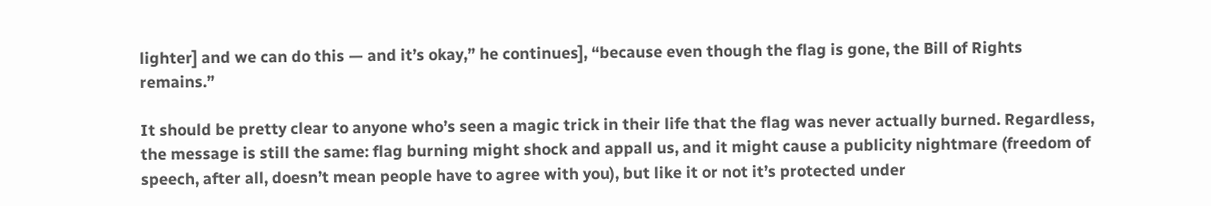lighter] and we can do this — and it’s okay,” he continues], “because even though the flag is gone, the Bill of Rights remains.”

It should be pretty clear to anyone who’s seen a magic trick in their life that the flag was never actually burned. Regardless, the message is still the same: flag burning might shock and appall us, and it might cause a publicity nightmare (freedom of speech, after all, doesn’t mean people have to agree with you), but like it or not it’s protected under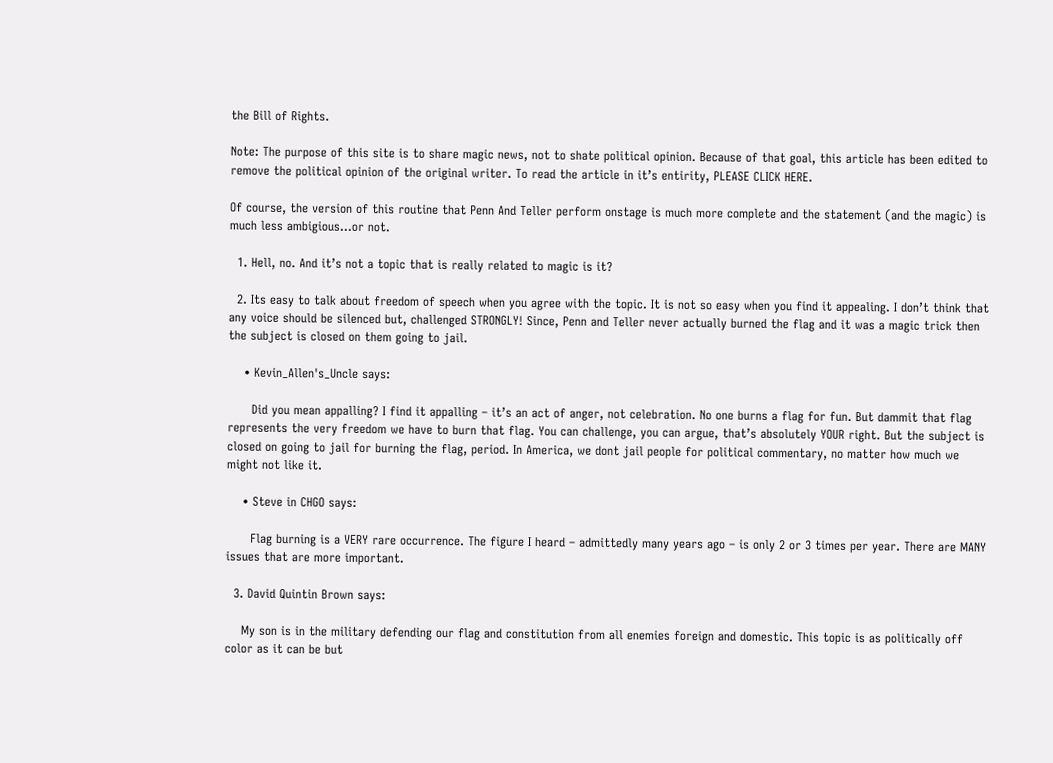the Bill of Rights.

Note: The purpose of this site is to share magic news, not to shate political opinion. Because of that goal, this article has been edited to remove the political opinion of the original writer. To read the article in it’s entirity, PLEASE CLICK HERE.

Of course, the version of this routine that Penn And Teller perform onstage is much more complete and the statement (and the magic) is much less ambigious…or not.

  1. Hell, no. And it’s not a topic that is really related to magic is it?

  2. Its easy to talk about freedom of speech when you agree with the topic. It is not so easy when you find it appealing. I don’t think that any voice should be silenced but, challenged STRONGLY! Since, Penn and Teller never actually burned the flag and it was a magic trick then the subject is closed on them going to jail.

    • Kevin_Allen's_Uncle says:

      Did you mean appalling? I find it appalling – it’s an act of anger, not celebration. No one burns a flag for fun. But dammit that flag represents the very freedom we have to burn that flag. You can challenge, you can argue, that’s absolutely YOUR right. But the subject is closed on going to jail for burning the flag, period. In America, we dont jail people for political commentary, no matter how much we might not like it.

    • Steve in CHGO says:

      Flag burning is a VERY rare occurrence. The figure I heard – admittedly many years ago – is only 2 or 3 times per year. There are MANY issues that are more important.

  3. David Quintin Brown says:

    My son is in the military defending our flag and constitution from all enemies foreign and domestic. This topic is as politically off color as it can be but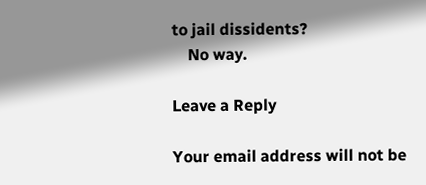to jail dissidents?
    No way.

Leave a Reply

Your email address will not be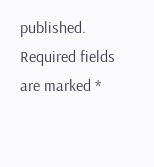published. Required fields are marked *